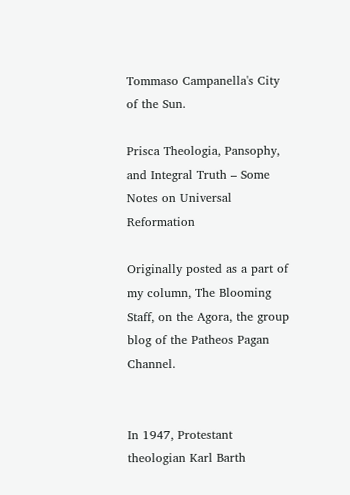Tommaso Campanella's City of the Sun.

Prisca Theologia, Pansophy, and Integral Truth – Some Notes on Universal Reformation

Originally posted as a part of my column, The Blooming Staff, on the Agora, the group blog of the Patheos Pagan Channel.


In 1947, Protestant theologian Karl Barth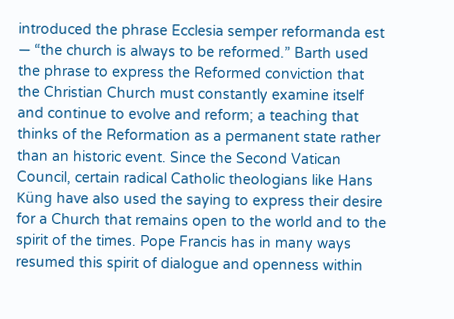introduced the phrase Ecclesia semper reformanda est — “the church is always to be reformed.” Barth used the phrase to express the Reformed conviction that the Christian Church must constantly examine itself and continue to evolve and reform; a teaching that thinks of the Reformation as a permanent state rather than an historic event. Since the Second Vatican Council, certain radical Catholic theologians like Hans Küng have also used the saying to express their desire for a Church that remains open to the world and to the spirit of the times. Pope Francis has in many ways resumed this spirit of dialogue and openness within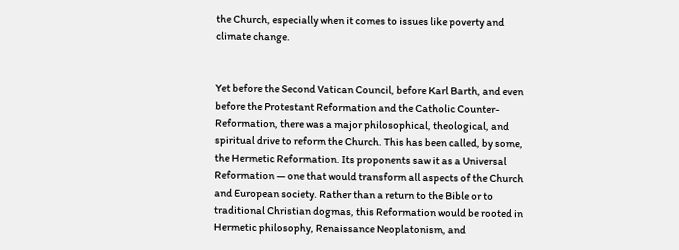the Church, especially when it comes to issues like poverty and climate change.


Yet before the Second Vatican Council, before Karl Barth, and even before the Protestant Reformation and the Catholic Counter-Reformation, there was a major philosophical, theological, and spiritual drive to reform the Church. This has been called, by some, the Hermetic Reformation. Its proponents saw it as a Universal Reformation — one that would transform all aspects of the Church and European society. Rather than a return to the Bible or to traditional Christian dogmas, this Reformation would be rooted in Hermetic philosophy, Renaissance Neoplatonism, and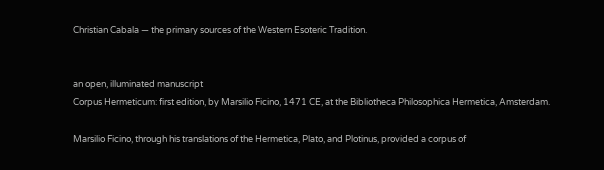Christian Cabala — the primary sources of the Western Esoteric Tradition.


an open, illuminated manuscript
Corpus Hermeticum: first edition, by Marsilio Ficino, 1471 CE, at the Bibliotheca Philosophica Hermetica, Amsterdam.

Marsilio Ficino, through his translations of the Hermetica, Plato, and Plotinus, provided a corpus of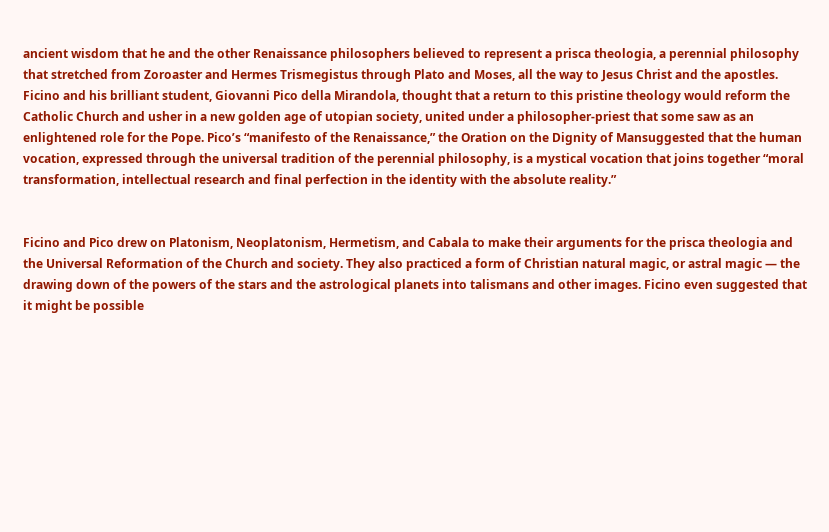ancient wisdom that he and the other Renaissance philosophers believed to represent a prisca theologia, a perennial philosophy that stretched from Zoroaster and Hermes Trismegistus through Plato and Moses, all the way to Jesus Christ and the apostles. Ficino and his brilliant student, Giovanni Pico della Mirandola, thought that a return to this pristine theology would reform the Catholic Church and usher in a new golden age of utopian society, united under a philosopher-priest that some saw as an enlightened role for the Pope. Pico’s “manifesto of the Renaissance,” the Oration on the Dignity of Mansuggested that the human vocation, expressed through the universal tradition of the perennial philosophy, is a mystical vocation that joins together “moral transformation, intellectual research and final perfection in the identity with the absolute reality.”


Ficino and Pico drew on Platonism, Neoplatonism, Hermetism, and Cabala to make their arguments for the prisca theologia and the Universal Reformation of the Church and society. They also practiced a form of Christian natural magic, or astral magic — the drawing down of the powers of the stars and the astrological planets into talismans and other images. Ficino even suggested that it might be possible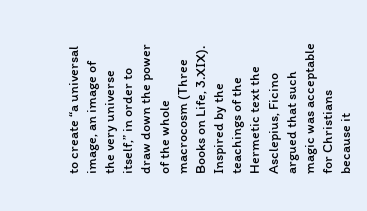to create “a universal image, an image of the very universe itself,” in order to draw down the power of the whole macrocosm (Three Books on Life, 3.XIX). Inspired by the teachings of the Hermetic text the Asclepius, Ficino argued that such magic was acceptable for Christians because it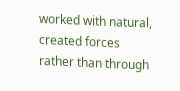worked with natural, created forces rather than through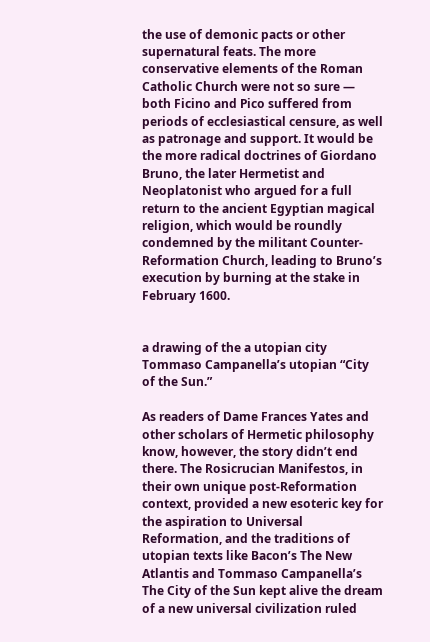the use of demonic pacts or other supernatural feats. The more conservative elements of the Roman Catholic Church were not so sure — both Ficino and Pico suffered from periods of ecclesiastical censure, as well as patronage and support. It would be the more radical doctrines of Giordano Bruno, the later Hermetist and Neoplatonist who argued for a full return to the ancient Egyptian magical religion, which would be roundly condemned by the militant Counter-Reformation Church, leading to Bruno’s execution by burning at the stake in February 1600.


a drawing of the a utopian city
Tommaso Campanella’s utopian “City of the Sun.”

As readers of Dame Frances Yates and other scholars of Hermetic philosophy know, however, the story didn’t end there. The Rosicrucian Manifestos, in their own unique post-Reformation context, provided a new esoteric key for the aspiration to Universal Reformation, and the traditions of utopian texts like Bacon’s The New Atlantis and Tommaso Campanella’s The City of the Sun kept alive the dream of a new universal civilization ruled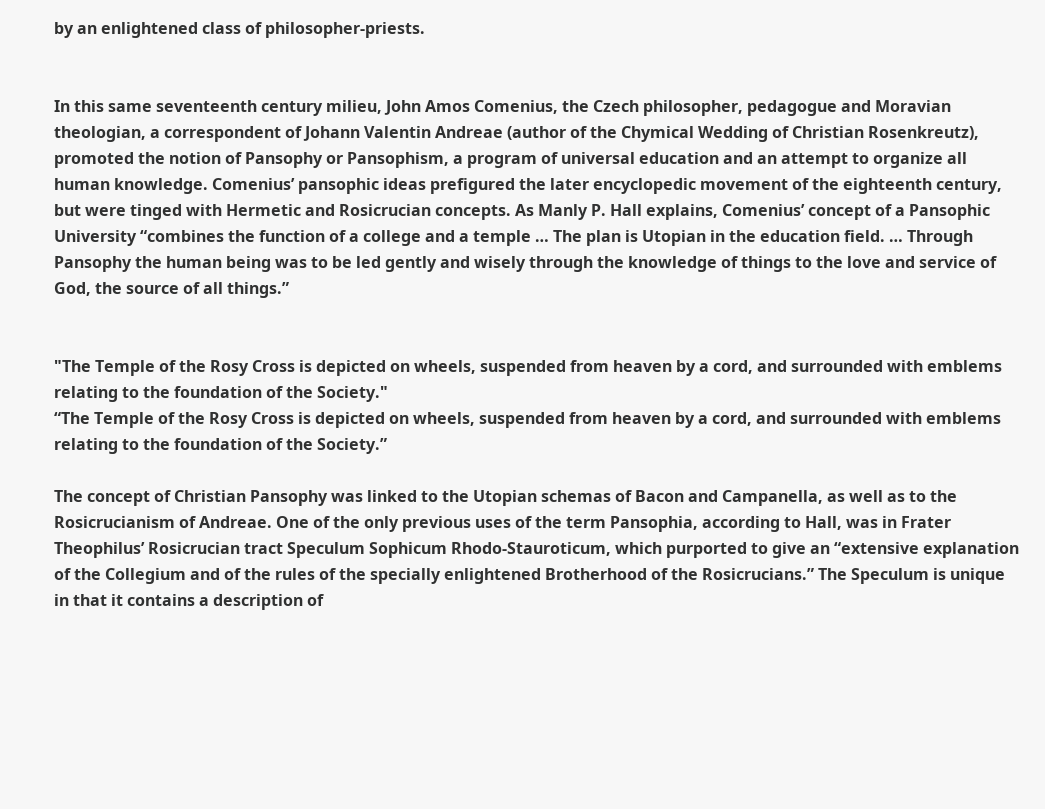by an enlightened class of philosopher-priests.


In this same seventeenth century milieu, John Amos Comenius, the Czech philosopher, pedagogue and Moravian theologian, a correspondent of Johann Valentin Andreae (author of the Chymical Wedding of Christian Rosenkreutz), promoted the notion of Pansophy or Pansophism, a program of universal education and an attempt to organize all human knowledge. Comenius’ pansophic ideas prefigured the later encyclopedic movement of the eighteenth century, but were tinged with Hermetic and Rosicrucian concepts. As Manly P. Hall explains, Comenius’ concept of a Pansophic University “combines the function of a college and a temple … The plan is Utopian in the education field. … Through Pansophy the human being was to be led gently and wisely through the knowledge of things to the love and service of God, the source of all things.”


"The Temple of the Rosy Cross is depicted on wheels, suspended from heaven by a cord, and surrounded with emblems relating to the foundation of the Society."
“The Temple of the Rosy Cross is depicted on wheels, suspended from heaven by a cord, and surrounded with emblems relating to the foundation of the Society.”

The concept of Christian Pansophy was linked to the Utopian schemas of Bacon and Campanella, as well as to the Rosicrucianism of Andreae. One of the only previous uses of the term Pansophia, according to Hall, was in Frater Theophilus’ Rosicrucian tract Speculum Sophicum Rhodo-Stauroticum, which purported to give an “extensive explanation of the Collegium and of the rules of the specially enlightened Brotherhood of the Rosicrucians.” The Speculum is unique in that it contains a description of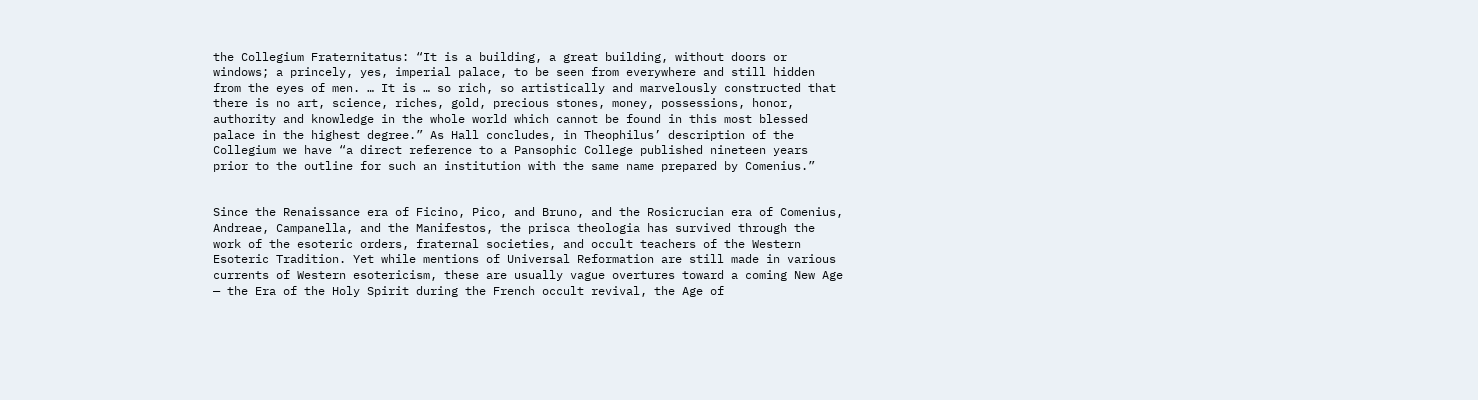the Collegium Fraternitatus: “It is a building, a great building, without doors or windows; a princely, yes, imperial palace, to be seen from everywhere and still hidden from the eyes of men. … It is … so rich, so artistically and marvelously constructed that there is no art, science, riches, gold, precious stones, money, possessions, honor, authority and knowledge in the whole world which cannot be found in this most blessed palace in the highest degree.” As Hall concludes, in Theophilus’ description of the Collegium we have “a direct reference to a Pansophic College published nineteen years prior to the outline for such an institution with the same name prepared by Comenius.”


Since the Renaissance era of Ficino, Pico, and Bruno, and the Rosicrucian era of Comenius, Andreae, Campanella, and the Manifestos, the prisca theologia has survived through the work of the esoteric orders, fraternal societies, and occult teachers of the Western Esoteric Tradition. Yet while mentions of Universal Reformation are still made in various currents of Western esotericism, these are usually vague overtures toward a coming New Age — the Era of the Holy Spirit during the French occult revival, the Age of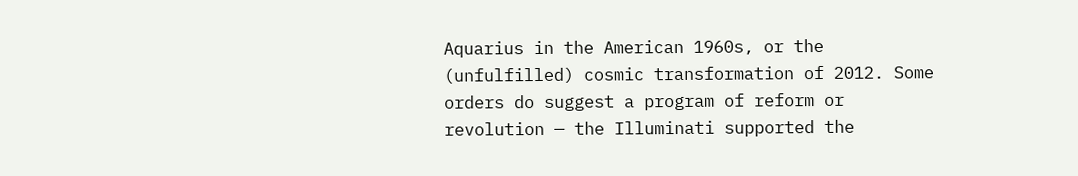Aquarius in the American 1960s, or the (unfulfilled) cosmic transformation of 2012. Some orders do suggest a program of reform or revolution — the Illuminati supported the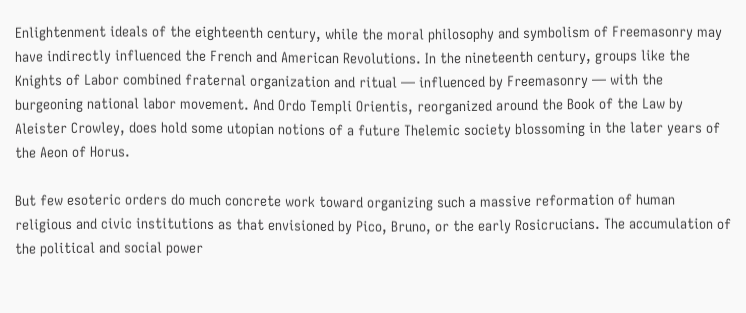Enlightenment ideals of the eighteenth century, while the moral philosophy and symbolism of Freemasonry may have indirectly influenced the French and American Revolutions. In the nineteenth century, groups like the Knights of Labor combined fraternal organization and ritual — influenced by Freemasonry — with the burgeoning national labor movement. And Ordo Templi Orientis, reorganized around the Book of the Law by Aleister Crowley, does hold some utopian notions of a future Thelemic society blossoming in the later years of the Aeon of Horus.

But few esoteric orders do much concrete work toward organizing such a massive reformation of human religious and civic institutions as that envisioned by Pico, Bruno, or the early Rosicrucians. The accumulation of the political and social power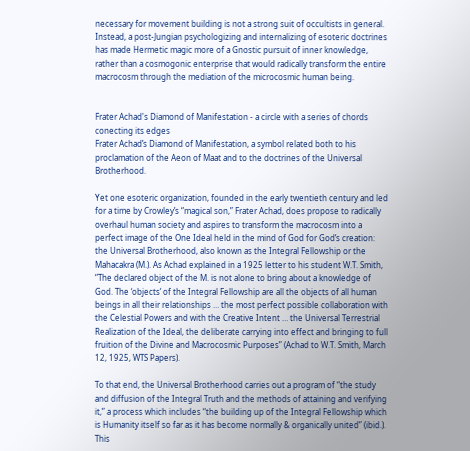necessary for movement building is not a strong suit of occultists in general. Instead, a post-Jungian psychologizing and internalizing of esoteric doctrines has made Hermetic magic more of a Gnostic pursuit of inner knowledge, rather than a cosmogonic enterprise that would radically transform the entire macrocosm through the mediation of the microcosmic human being.


Frater Achad's Diamond of Manifestation - a circle with a series of chords conecting its edges
Frater Achad’s Diamond of Manifestation, a symbol related both to his proclamation of the Aeon of Maat and to the doctrines of the Universal Brotherhood.

Yet one esoteric organization, founded in the early twentieth century and led for a time by Crowley’s “magical son,” Frater Achad, does propose to radically overhaul human society and aspires to transform the macrocosm into a perfect image of the One Ideal held in the mind of God for God’s creation: the Universal Brotherhood, also known as the Integral Fellowship or the Mahacakra (M.). As Achad explained in a 1925 letter to his student W.T. Smith, “The declared object of the M. is not alone to bring about a knowledge of God. The ‘objects’ of the Integral Fellowship are all the objects of all human beings in all their relationships … the most perfect possible collaboration with the Celestial Powers and with the Creative Intent … the Universal Terrestrial Realization of the Ideal, the deliberate carrying into effect and bringing to full fruition of the Divine and Macrocosmic Purposes” (Achad to W.T. Smith, March 12, 1925, WTS Papers).

To that end, the Universal Brotherhood carries out a program of “the study and diffusion of the Integral Truth and the methods of attaining and verifying it,” a process which includes “the building up of the Integral Fellowship which is Humanity itself so far as it has become normally & organically united” (ibid.). This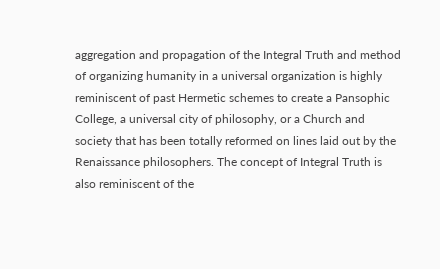aggregation and propagation of the Integral Truth and method of organizing humanity in a universal organization is highly reminiscent of past Hermetic schemes to create a Pansophic College, a universal city of philosophy, or a Church and society that has been totally reformed on lines laid out by the Renaissance philosophers. The concept of Integral Truth is also reminiscent of the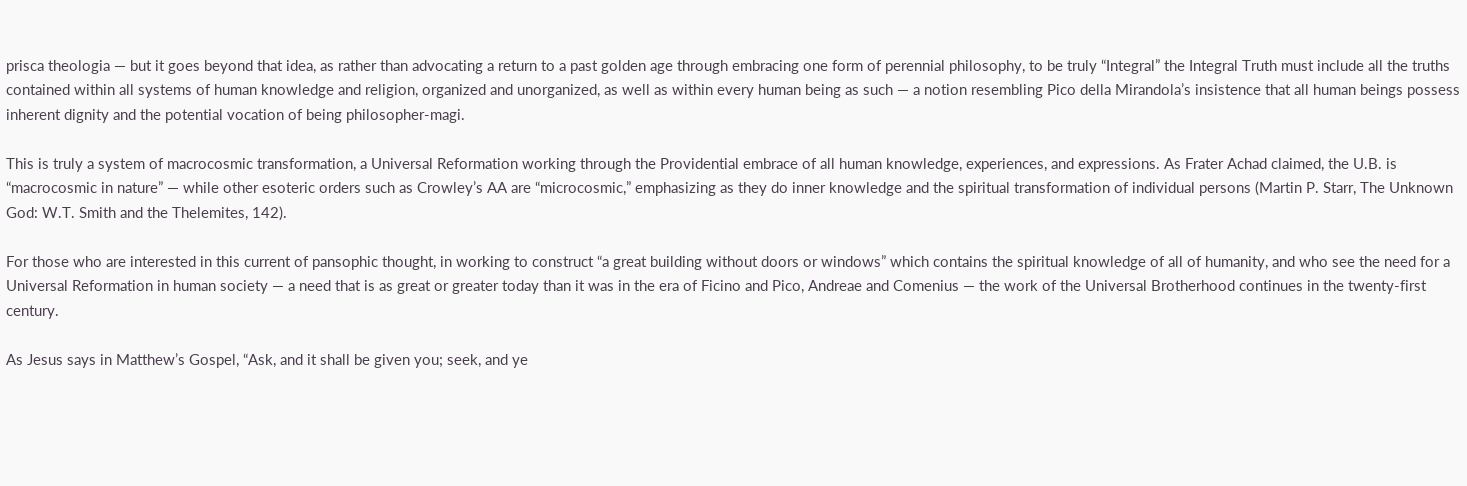prisca theologia — but it goes beyond that idea, as rather than advocating a return to a past golden age through embracing one form of perennial philosophy, to be truly “Integral” the Integral Truth must include all the truths contained within all systems of human knowledge and religion, organized and unorganized, as well as within every human being as such — a notion resembling Pico della Mirandola’s insistence that all human beings possess inherent dignity and the potential vocation of being philosopher-magi.

This is truly a system of macrocosmic transformation, a Universal Reformation working through the Providential embrace of all human knowledge, experiences, and expressions. As Frater Achad claimed, the U.B. is “macrocosmic in nature” — while other esoteric orders such as Crowley’s AA are “microcosmic,” emphasizing as they do inner knowledge and the spiritual transformation of individual persons (Martin P. Starr, The Unknown God: W.T. Smith and the Thelemites, 142).

For those who are interested in this current of pansophic thought, in working to construct “a great building without doors or windows” which contains the spiritual knowledge of all of humanity, and who see the need for a Universal Reformation in human society — a need that is as great or greater today than it was in the era of Ficino and Pico, Andreae and Comenius — the work of the Universal Brotherhood continues in the twenty-first century.

As Jesus says in Matthew’s Gospel, “Ask, and it shall be given you; seek, and ye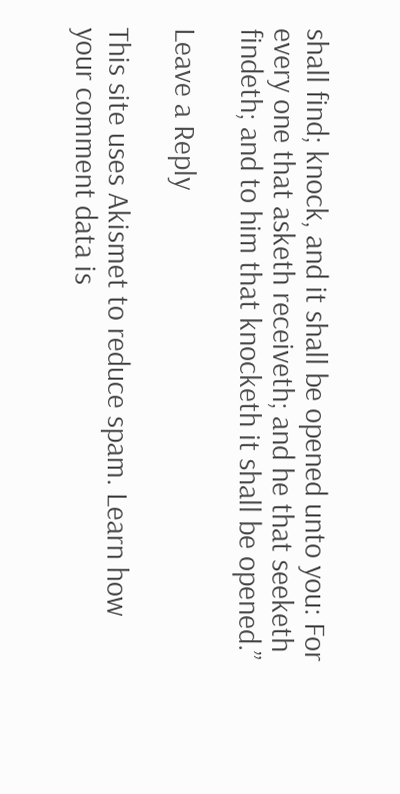shall find; knock, and it shall be opened unto you: For every one that asketh receiveth; and he that seeketh findeth; and to him that knocketh it shall be opened.”

Leave a Reply

This site uses Akismet to reduce spam. Learn how your comment data is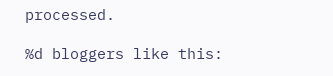processed.

%d bloggers like this: